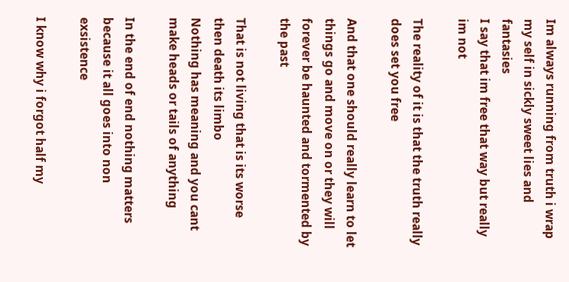Im always running from truth i wrap my self in sickly sweet lies and fantasies
I say that im free that way but really im not

The reality of it is that the truth really does set you free

And that one should really learn to let things go and move on or they will forever be haunted and tormented by the past

That is not living that is its worse then death its limbo
Nothing has meaning and you cant make heads or tails of anything

In the end of end nothing matters because it all goes into non exsistence

I know why i forgot half my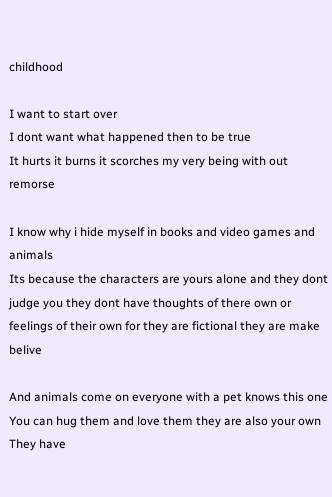childhood

I want to start over
I dont want what happened then to be true
It hurts it burns it scorches my very being with out remorse

I know why i hide myself in books and video games and animals
Its because the characters are yours alone and they dont judge you they dont have thoughts of there own or feelings of their own for they are fictional they are make belive

And animals come on everyone with a pet knows this one
You can hug them and love them they are also your own
They have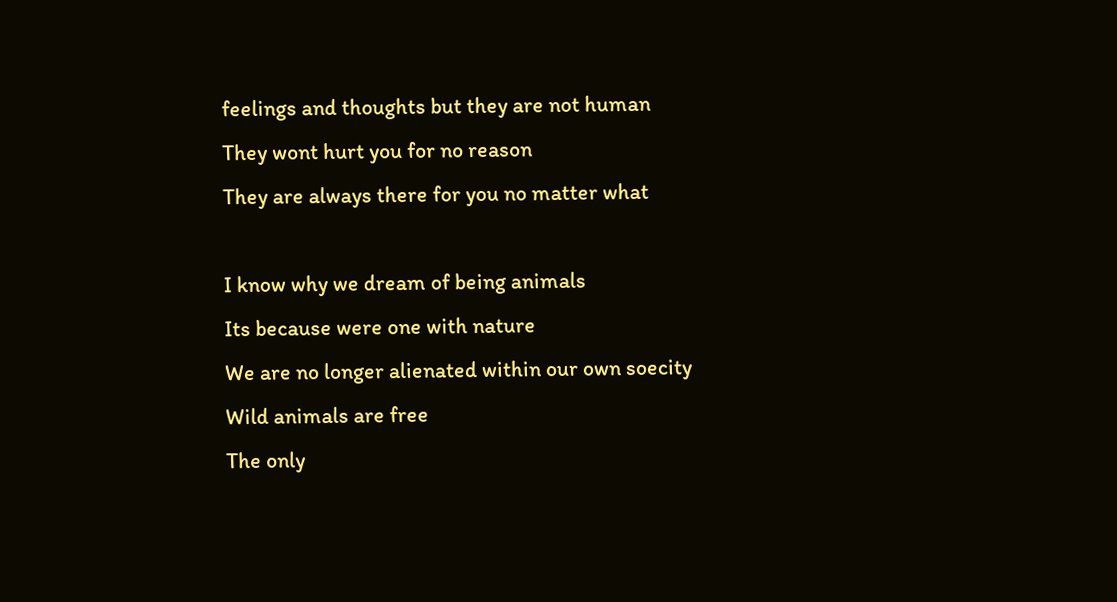feelings and thoughts but they are not human
They wont hurt you for no reason
They are always there for you no matter what

I know why we dream of being animals
Its because were one with nature
We are no longer alienated within our own soecity
Wild animals are free
The only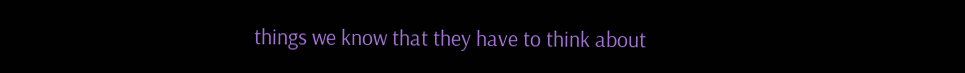things we know that they have to think about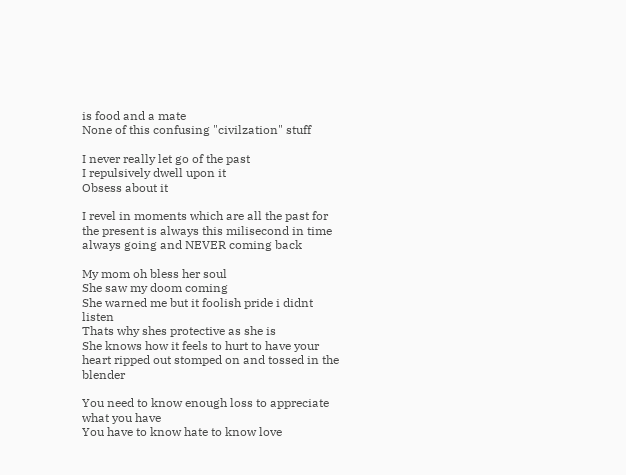is food and a mate
None of this confusing "civilzation" stuff

I never really let go of the past
I repulsively dwell upon it
Obsess about it

I revel in moments which are all the past for the present is always this milisecond in time always going and NEVER coming back

My mom oh bless her soul
She saw my doom coming
She warned me but it foolish pride i didnt listen
Thats why shes protective as she is
She knows how it feels to hurt to have your heart ripped out stomped on and tossed in the blender

You need to know enough loss to appreciate what you have
You have to know hate to know love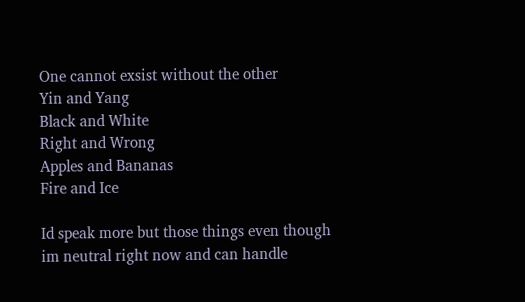One cannot exsist without the other
Yin and Yang
Black and White
Right and Wrong
Apples and Bananas
Fire and Ice

Id speak more but those things even though im neutral right now and can handle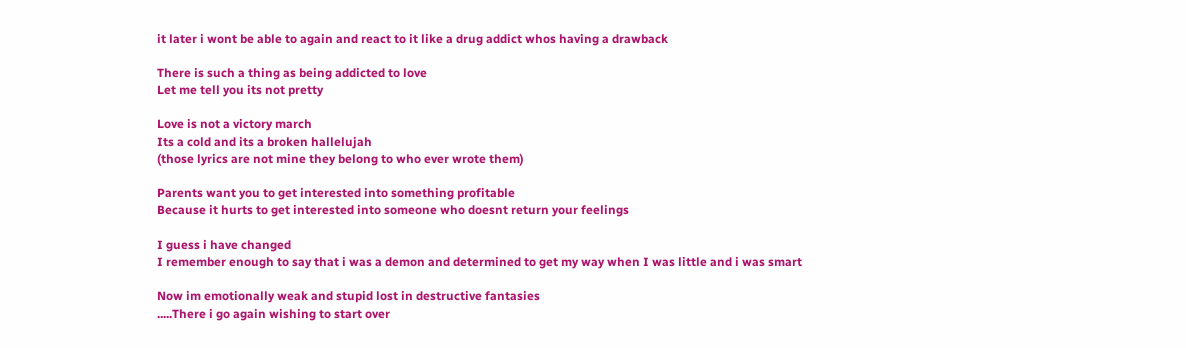it later i wont be able to again and react to it like a drug addict whos having a drawback

There is such a thing as being addicted to love
Let me tell you its not pretty

Love is not a victory march
Its a cold and its a broken hallelujah
(those lyrics are not mine they belong to who ever wrote them)

Parents want you to get interested into something profitable
Because it hurts to get interested into someone who doesnt return your feelings

I guess i have changed
I remember enough to say that i was a demon and determined to get my way when I was little and i was smart

Now im emotionally weak and stupid lost in destructive fantasies
.....There i go again wishing to start over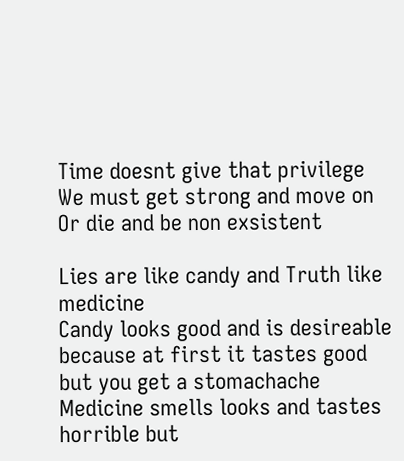Time doesnt give that privilege
We must get strong and move on
Or die and be non exsistent

Lies are like candy and Truth like medicine
Candy looks good and is desireable because at first it tastes good but you get a stomachache
Medicine smells looks and tastes horrible but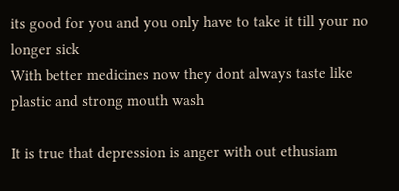its good for you and you only have to take it till your no longer sick
With better medicines now they dont always taste like plastic and strong mouth wash

It is true that depression is anger with out ethusiam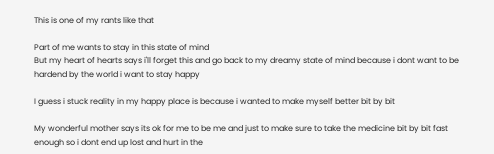This is one of my rants like that

Part of me wants to stay in this state of mind
But my heart of hearts says i'll forget this and go back to my dreamy state of mind because i dont want to be hardend by the world i want to stay happy

I guess i stuck reality in my happy place is because i wanted to make myself better bit by bit

My wonderful mother says its ok for me to be me and just to make sure to take the medicine bit by bit fast enough so i dont end up lost and hurt in the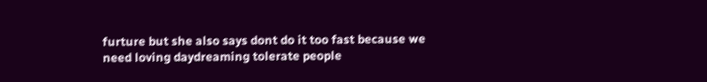furture but she also says dont do it too fast because we need loving daydreaming tolerate people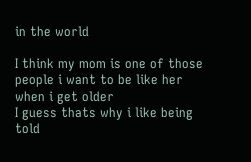in the world

I think my mom is one of those people i want to be like her when i get older
I guess thats why i like being told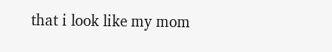that i look like my mom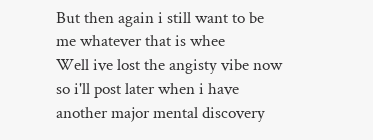But then again i still want to be me whatever that is whee
Well ive lost the angisty vibe now so i'll post later when i have another major mental discovery